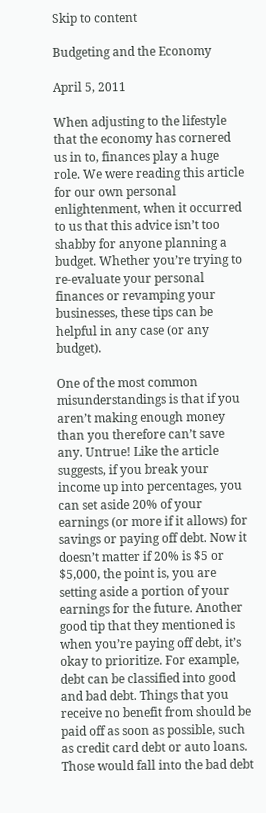Skip to content

Budgeting and the Economy

April 5, 2011

When adjusting to the lifestyle that the economy has cornered us in to, finances play a huge role. We were reading this article for our own personal enlightenment, when it occurred to us that this advice isn’t too shabby for anyone planning a budget. Whether you’re trying to re-evaluate your personal finances or revamping your businesses, these tips can be helpful in any case (or any budget).

One of the most common misunderstandings is that if you aren’t making enough money than you therefore can’t save any. Untrue! Like the article suggests, if you break your income up into percentages, you can set aside 20% of your earnings (or more if it allows) for savings or paying off debt. Now it doesn’t matter if 20% is $5 or $5,000, the point is, you are setting aside a portion of your earnings for the future. Another good tip that they mentioned is when you’re paying off debt, it’s okay to prioritize. For example, debt can be classified into good and bad debt. Things that you receive no benefit from should be paid off as soon as possible, such as credit card debt or auto loans. Those would fall into the bad debt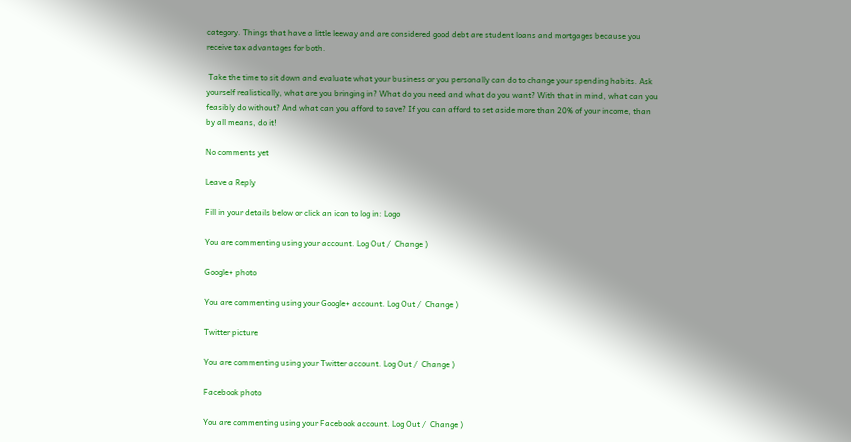category. Things that have a little leeway and are considered good debt are student loans and mortgages because you receive tax advantages for both.

 Take the time to sit down and evaluate what your business or you personally can do to change your spending habits. Ask yourself realistically, what are you bringing in? What do you need and what do you want? With that in mind, what can you feasibly do without? And what can you afford to save? If you can afford to set aside more than 20% of your income, than by all means, do it!

No comments yet

Leave a Reply

Fill in your details below or click an icon to log in: Logo

You are commenting using your account. Log Out /  Change )

Google+ photo

You are commenting using your Google+ account. Log Out /  Change )

Twitter picture

You are commenting using your Twitter account. Log Out /  Change )

Facebook photo

You are commenting using your Facebook account. Log Out /  Change )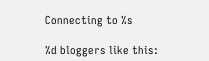Connecting to %s

%d bloggers like this: